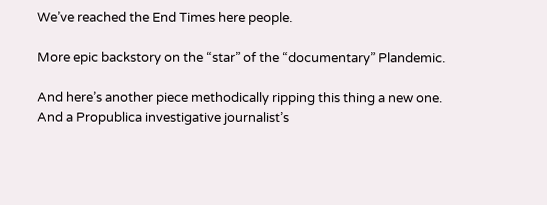We’ve reached the End Times here people.

More epic backstory on the “star” of the “documentary” Plandemic.

And here’s another piece methodically ripping this thing a new one. And a Propublica investigative journalist’s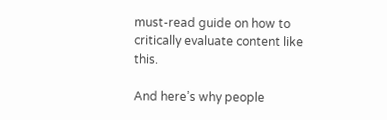must-read guide on how to critically evaluate content like this.

And here’s why people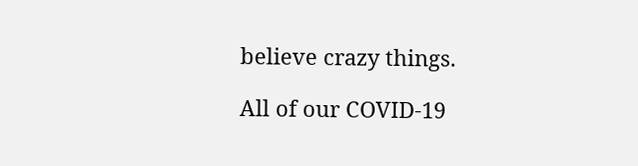believe crazy things.

All of our COVID-19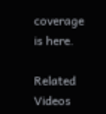coverage is here.

Related Videos